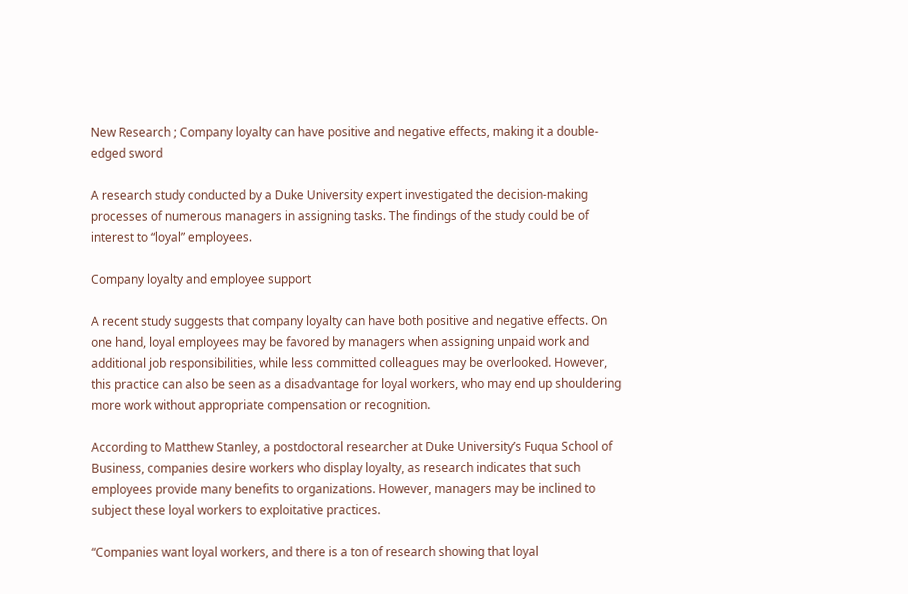New Research ; Company loyalty can have positive and negative effects, making it a double-edged sword

A research study conducted by a Duke University expert investigated the decision-making processes of numerous managers in assigning tasks. The findings of the study could be of interest to “loyal” employees.

Company loyalty and employee support

A recent study suggests that company loyalty can have both positive and negative effects. On one hand, loyal employees may be favored by managers when assigning unpaid work and additional job responsibilities, while less committed colleagues may be overlooked. However, this practice can also be seen as a disadvantage for loyal workers, who may end up shouldering more work without appropriate compensation or recognition.

According to Matthew Stanley, a postdoctoral researcher at Duke University’s Fuqua School of Business, companies desire workers who display loyalty, as research indicates that such employees provide many benefits to organizations. However, managers may be inclined to subject these loyal workers to exploitative practices.

“Companies want loyal workers, and there is a ton of research showing that loyal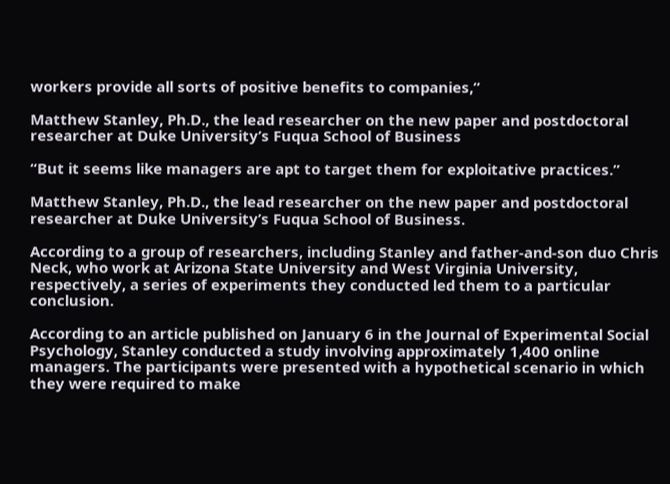workers provide all sorts of positive benefits to companies,”

Matthew Stanley, Ph.D., the lead researcher on the new paper and postdoctoral researcher at Duke University’s Fuqua School of Business

“But it seems like managers are apt to target them for exploitative practices.”

Matthew Stanley, Ph.D., the lead researcher on the new paper and postdoctoral researcher at Duke University’s Fuqua School of Business.

According to a group of researchers, including Stanley and father-and-son duo Chris Neck, who work at Arizona State University and West Virginia University, respectively, a series of experiments they conducted led them to a particular conclusion.

According to an article published on January 6 in the Journal of Experimental Social Psychology, Stanley conducted a study involving approximately 1,400 online managers. The participants were presented with a hypothetical scenario in which they were required to make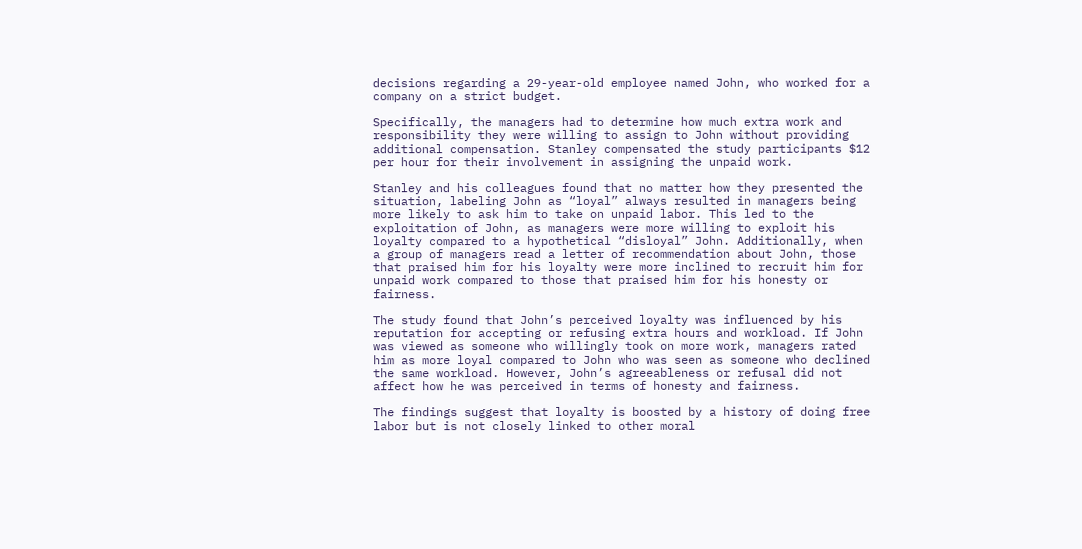decisions regarding a 29-year-old employee named John, who worked for a company on a strict budget.

Specifically, the managers had to determine how much extra work and responsibility they were willing to assign to John without providing additional compensation. Stanley compensated the study participants $12 per hour for their involvement in assigning the unpaid work.

Stanley and his colleagues found that no matter how they presented the situation, labeling John as “loyal” always resulted in managers being more likely to ask him to take on unpaid labor. This led to the exploitation of John, as managers were more willing to exploit his loyalty compared to a hypothetical “disloyal” John. Additionally, when a group of managers read a letter of recommendation about John, those that praised him for his loyalty were more inclined to recruit him for unpaid work compared to those that praised him for his honesty or fairness.

The study found that John’s perceived loyalty was influenced by his reputation for accepting or refusing extra hours and workload. If John was viewed as someone who willingly took on more work, managers rated him as more loyal compared to John who was seen as someone who declined the same workload. However, John’s agreeableness or refusal did not affect how he was perceived in terms of honesty and fairness.

The findings suggest that loyalty is boosted by a history of doing free labor but is not closely linked to other moral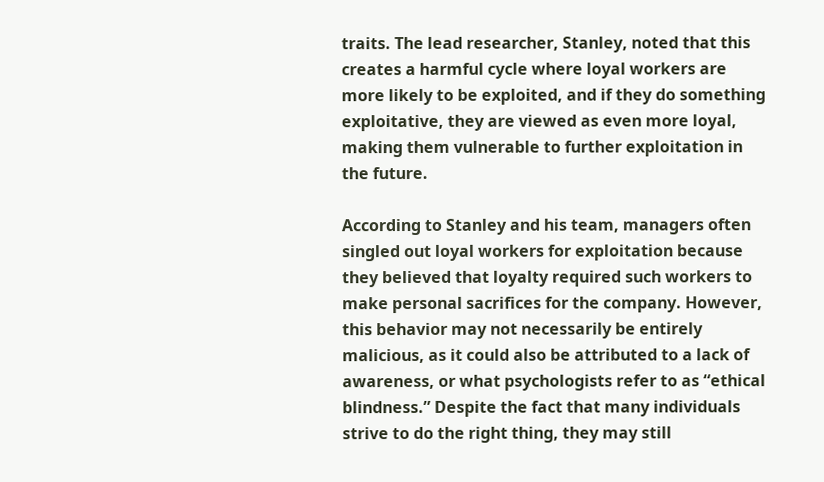traits. The lead researcher, Stanley, noted that this creates a harmful cycle where loyal workers are more likely to be exploited, and if they do something exploitative, they are viewed as even more loyal, making them vulnerable to further exploitation in the future.

According to Stanley and his team, managers often singled out loyal workers for exploitation because they believed that loyalty required such workers to make personal sacrifices for the company. However, this behavior may not necessarily be entirely malicious, as it could also be attributed to a lack of awareness, or what psychologists refer to as “ethical blindness.” Despite the fact that many individuals strive to do the right thing, they may still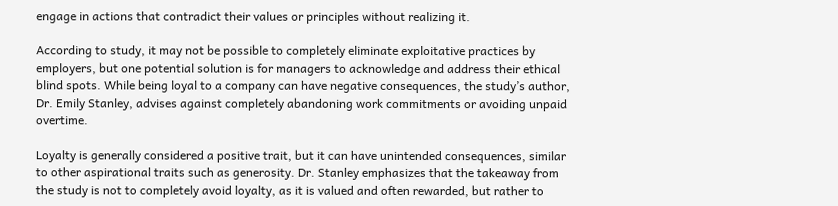engage in actions that contradict their values or principles without realizing it.

According to study, it may not be possible to completely eliminate exploitative practices by employers, but one potential solution is for managers to acknowledge and address their ethical blind spots. While being loyal to a company can have negative consequences, the study’s author, Dr. Emily Stanley, advises against completely abandoning work commitments or avoiding unpaid overtime.

Loyalty is generally considered a positive trait, but it can have unintended consequences, similar to other aspirational traits such as generosity. Dr. Stanley emphasizes that the takeaway from the study is not to completely avoid loyalty, as it is valued and often rewarded, but rather to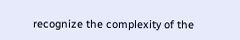recognize the complexity of the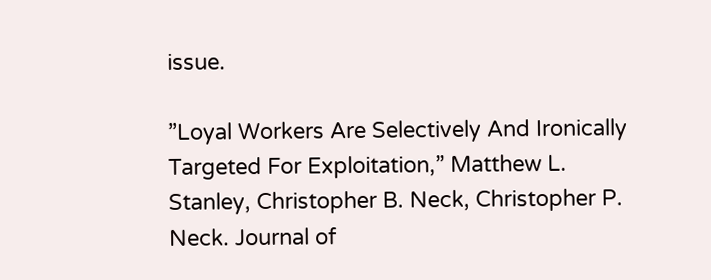issue.

”Loyal Workers Are Selectively And Ironically Targeted For Exploitation,” Matthew L. Stanley, Christopher B. Neck, Christopher P. Neck. Journal of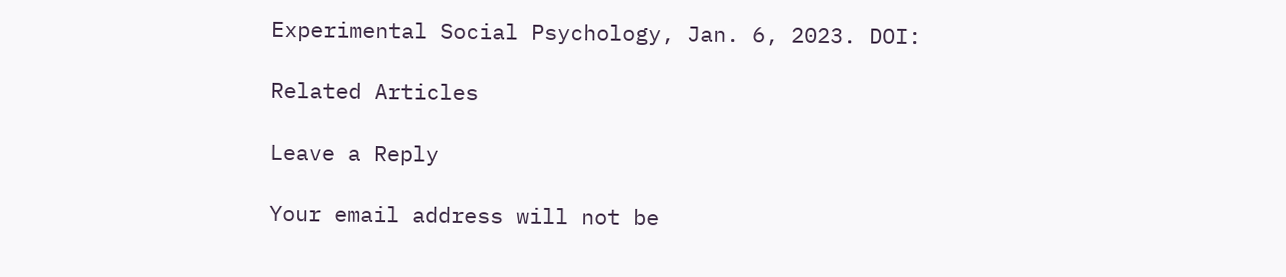Experimental Social Psychology, Jan. 6, 2023. DOI:

Related Articles

Leave a Reply

Your email address will not be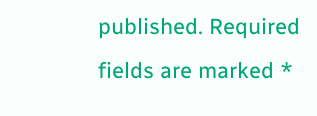published. Required fields are marked *